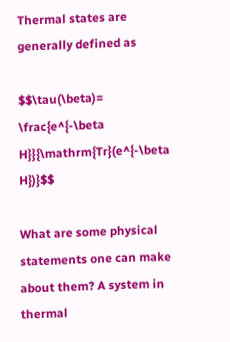Thermal states are generally defined as

$$\tau(\beta)= \frac{e^{-\beta H}}{\mathrm{Tr}(e^{-\beta H})}$$

What are some physical statements one can make about them? A system in thermal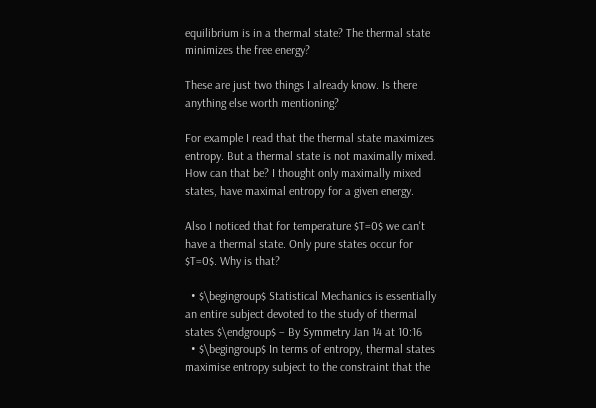equilibrium is in a thermal state? The thermal state minimizes the free energy?

These are just two things I already know. Is there anything else worth mentioning?

For example I read that the thermal state maximizes entropy. But a thermal state is not maximally mixed. How can that be? I thought only maximally mixed states, have maximal entropy for a given energy.

Also I noticed that for temperature $T=0$ we can't have a thermal state. Only pure states occur for $T=0$. Why is that?

  • $\begingroup$ Statistical Mechanics is essentially an entire subject devoted to the study of thermal states $\endgroup$ – By Symmetry Jan 14 at 10:16
  • $\begingroup$ In terms of entropy, thermal states maximise entropy subject to the constraint that the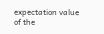expectation value of the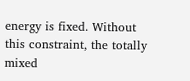energy is fixed. Without this constraint, the totally mixed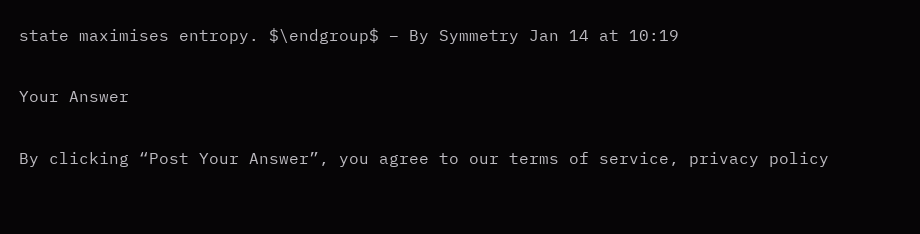state maximises entropy. $\endgroup$ – By Symmetry Jan 14 at 10:19

Your Answer

By clicking “Post Your Answer”, you agree to our terms of service, privacy policy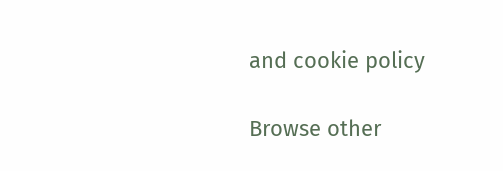and cookie policy

Browse other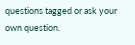questions tagged or ask your own question.